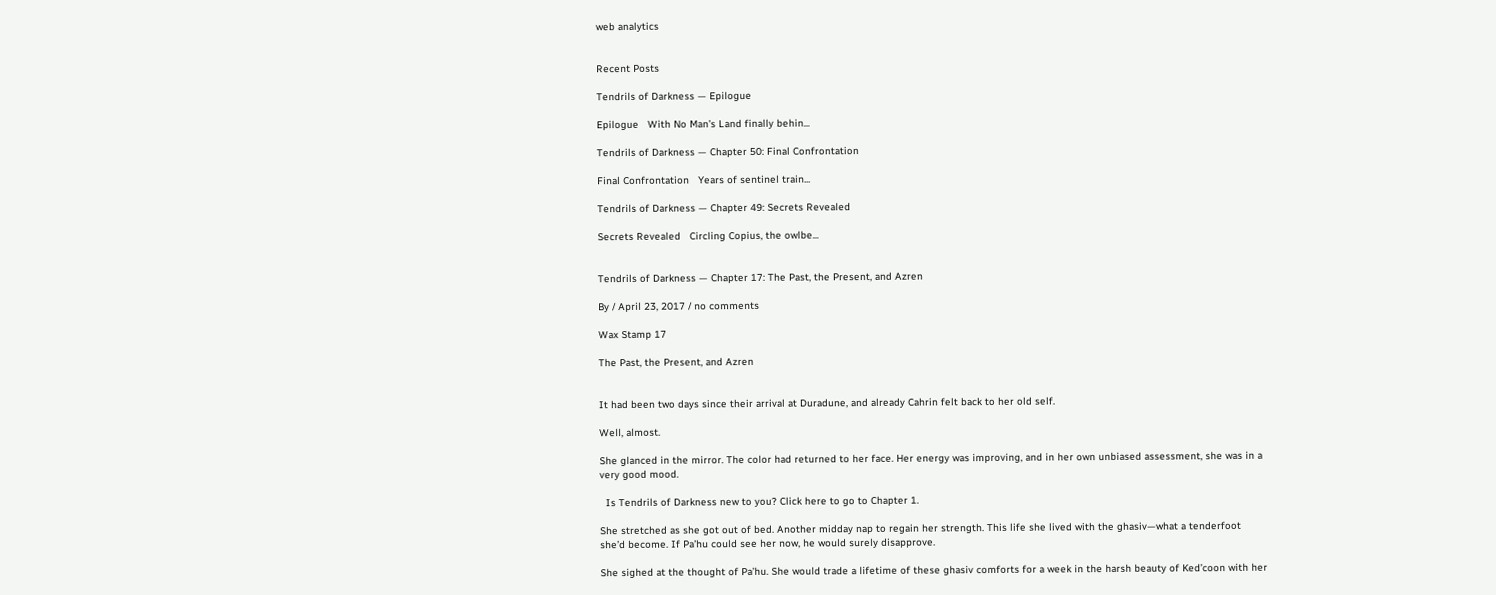web analytics


Recent Posts

Tendrils of Darkness — Epilogue

Epilogue   With No Man’s Land finally behin...

Tendrils of Darkness — Chapter 50: Final Confrontation

Final Confrontation   Years of sentinel train...

Tendrils of Darkness — Chapter 49: Secrets Revealed

Secrets Revealed   Circling Copius, the owlbe...


Tendrils of Darkness — Chapter 17: The Past, the Present, and Azren

By / April 23, 2017 / no comments

Wax Stamp 17

The Past, the Present, and Azren


It had been two days since their arrival at Duradune, and already Cahrin felt back to her old self.

Well, almost.

She glanced in the mirror. The color had returned to her face. Her energy was improving, and in her own unbiased assessment, she was in a very good mood.

  Is Tendrils of Darkness new to you? Click here to go to Chapter 1.

She stretched as she got out of bed. Another midday nap to regain her strength. This life she lived with the ghasiv—what a tenderfoot she’d become. If Pa’hu could see her now, he would surely disapprove.

She sighed at the thought of Pa’hu. She would trade a lifetime of these ghasiv comforts for a week in the harsh beauty of Ked’coon with her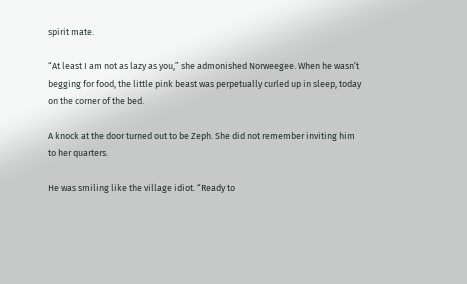spirit mate.

“At least I am not as lazy as you,” she admonished Norweegee. When he wasn’t begging for food, the little pink beast was perpetually curled up in sleep, today on the corner of the bed.

A knock at the door turned out to be Zeph. She did not remember inviting him to her quarters.

He was smiling like the village idiot. “Ready to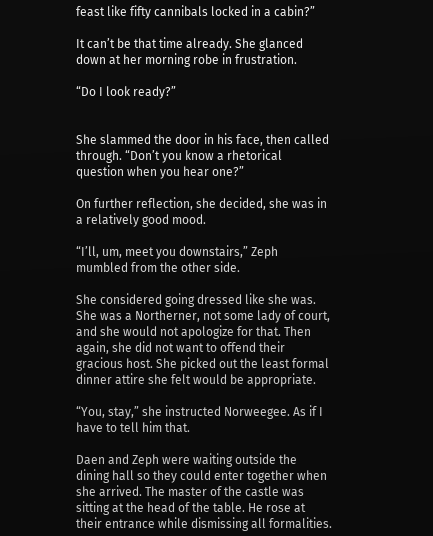feast like fifty cannibals locked in a cabin?”

It can’t be that time already. She glanced down at her morning robe in frustration.

“Do I look ready?”


She slammed the door in his face, then called through. “Don’t you know a rhetorical question when you hear one?”

On further reflection, she decided, she was in a relatively good mood.

“I’ll, um, meet you downstairs,” Zeph mumbled from the other side.

She considered going dressed like she was. She was a Northerner, not some lady of court, and she would not apologize for that. Then again, she did not want to offend their gracious host. She picked out the least formal dinner attire she felt would be appropriate.

“You, stay,” she instructed Norweegee. As if I have to tell him that.

Daen and Zeph were waiting outside the dining hall so they could enter together when she arrived. The master of the castle was sitting at the head of the table. He rose at their entrance while dismissing all formalities.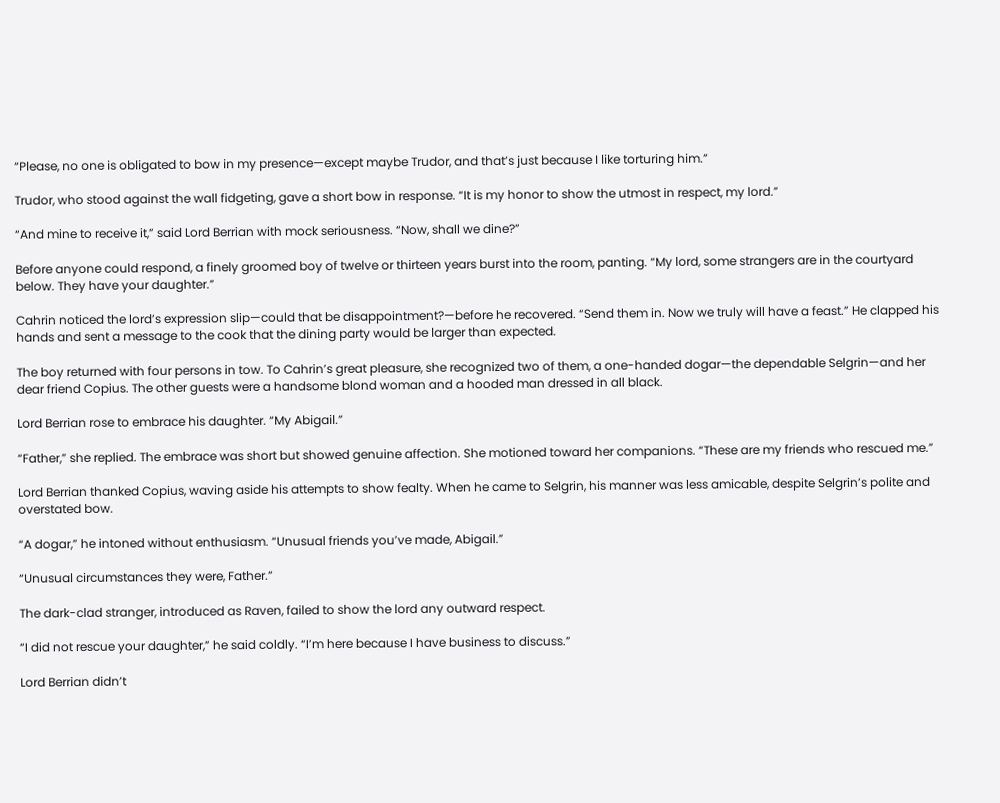“Please, no one is obligated to bow in my presence—except maybe Trudor, and that’s just because I like torturing him.”

Trudor, who stood against the wall fidgeting, gave a short bow in response. “It is my honor to show the utmost in respect, my lord.”

“And mine to receive it,” said Lord Berrian with mock seriousness. “Now, shall we dine?”

Before anyone could respond, a finely groomed boy of twelve or thirteen years burst into the room, panting. “My lord, some strangers are in the courtyard below. They have your daughter.”

Cahrin noticed the lord’s expression slip—could that be disappointment?—before he recovered. “Send them in. Now we truly will have a feast.” He clapped his hands and sent a message to the cook that the dining party would be larger than expected.

The boy returned with four persons in tow. To Cahrin’s great pleasure, she recognized two of them, a one-handed dogar—the dependable Selgrin—and her dear friend Copius. The other guests were a handsome blond woman and a hooded man dressed in all black.

Lord Berrian rose to embrace his daughter. “My Abigail.”

“Father,” she replied. The embrace was short but showed genuine affection. She motioned toward her companions. “These are my friends who rescued me.”

Lord Berrian thanked Copius, waving aside his attempts to show fealty. When he came to Selgrin, his manner was less amicable, despite Selgrin’s polite and overstated bow.

“A dogar,” he intoned without enthusiasm. “Unusual friends you’ve made, Abigail.”

“Unusual circumstances they were, Father.”

The dark-clad stranger, introduced as Raven, failed to show the lord any outward respect.

“I did not rescue your daughter,” he said coldly. “I’m here because I have business to discuss.”

Lord Berrian didn’t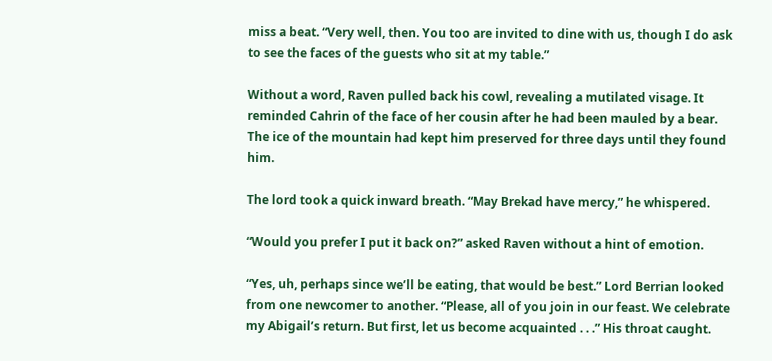miss a beat. “Very well, then. You too are invited to dine with us, though I do ask to see the faces of the guests who sit at my table.”

Without a word, Raven pulled back his cowl, revealing a mutilated visage. It reminded Cahrin of the face of her cousin after he had been mauled by a bear. The ice of the mountain had kept him preserved for three days until they found him.

The lord took a quick inward breath. “May Brekad have mercy,” he whispered.

“Would you prefer I put it back on?” asked Raven without a hint of emotion.

“Yes, uh, perhaps since we’ll be eating, that would be best.” Lord Berrian looked from one newcomer to another. “Please, all of you join in our feast. We celebrate my Abigail’s return. But first, let us become acquainted . . .” His throat caught.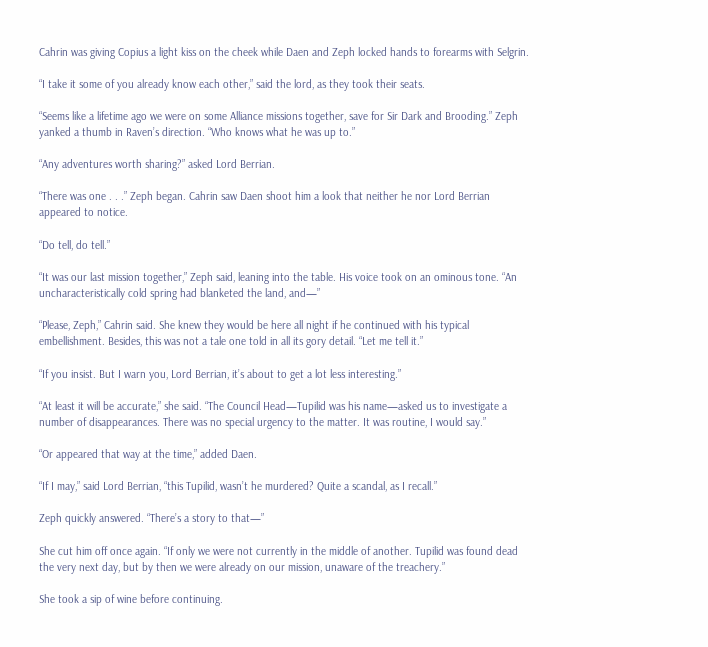Cahrin was giving Copius a light kiss on the cheek while Daen and Zeph locked hands to forearms with Selgrin.

“I take it some of you already know each other,” said the lord, as they took their seats.

“Seems like a lifetime ago we were on some Alliance missions together, save for Sir Dark and Brooding.” Zeph yanked a thumb in Raven’s direction. “Who knows what he was up to.”

“Any adventures worth sharing?” asked Lord Berrian.

“There was one . . .” Zeph began. Cahrin saw Daen shoot him a look that neither he nor Lord Berrian appeared to notice.

“Do tell, do tell.”

“It was our last mission together,” Zeph said, leaning into the table. His voice took on an ominous tone. “An uncharacteristically cold spring had blanketed the land, and—”

“Please, Zeph,” Cahrin said. She knew they would be here all night if he continued with his typical embellishment. Besides, this was not a tale one told in all its gory detail. “Let me tell it.”

“If you insist. But I warn you, Lord Berrian, it’s about to get a lot less interesting.”

“At least it will be accurate,” she said. “The Council Head—Tupilid was his name—asked us to investigate a number of disappearances. There was no special urgency to the matter. It was routine, I would say.”

“Or appeared that way at the time,” added Daen.

“If I may,” said Lord Berrian, “this Tupilid, wasn’t he murdered? Quite a scandal, as I recall.”

Zeph quickly answered. “There’s a story to that—”

She cut him off once again. “If only we were not currently in the middle of another. Tupilid was found dead the very next day, but by then we were already on our mission, unaware of the treachery.”

She took a sip of wine before continuing.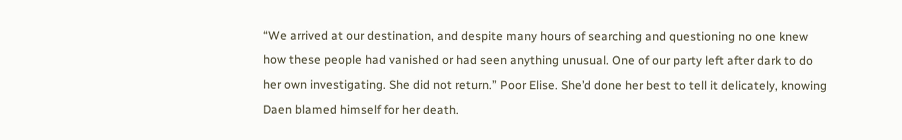“We arrived at our destination, and despite many hours of searching and questioning no one knew how these people had vanished or had seen anything unusual. One of our party left after dark to do her own investigating. She did not return.” Poor Elise. She’d done her best to tell it delicately, knowing Daen blamed himself for her death.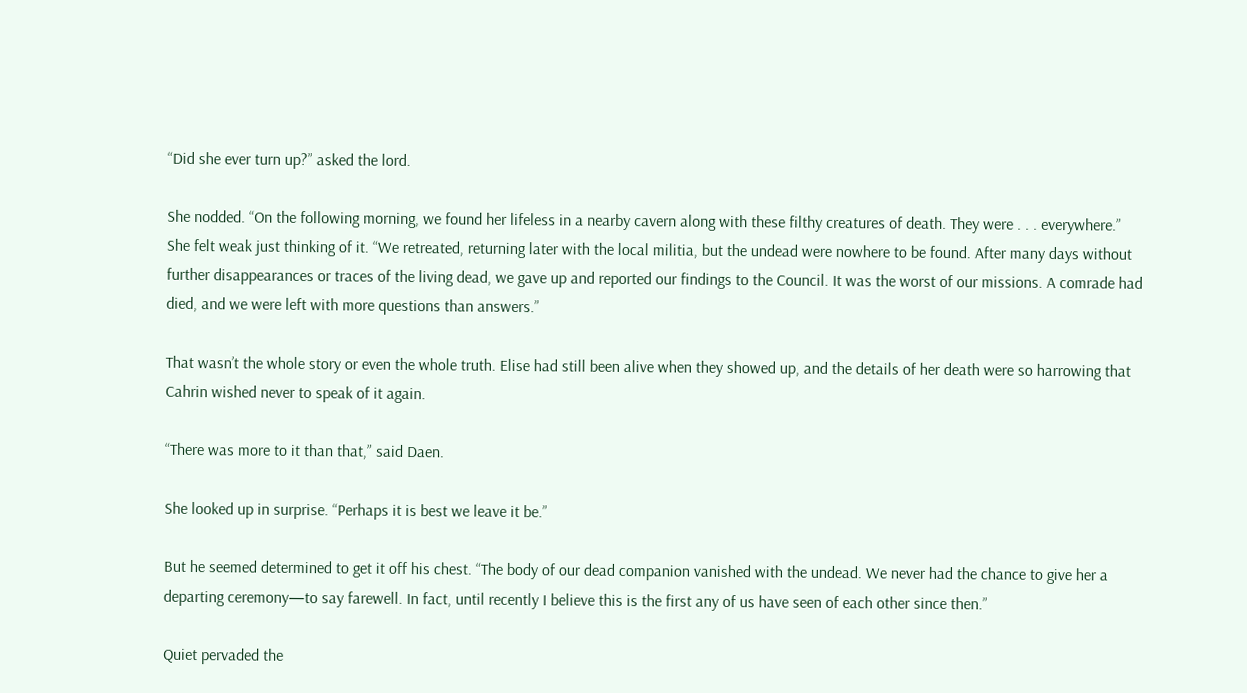“Did she ever turn up?” asked the lord.

She nodded. “On the following morning, we found her lifeless in a nearby cavern along with these filthy creatures of death. They were . . . everywhere.” She felt weak just thinking of it. “We retreated, returning later with the local militia, but the undead were nowhere to be found. After many days without further disappearances or traces of the living dead, we gave up and reported our findings to the Council. It was the worst of our missions. A comrade had died, and we were left with more questions than answers.”

That wasn’t the whole story or even the whole truth. Elise had still been alive when they showed up, and the details of her death were so harrowing that Cahrin wished never to speak of it again.

“There was more to it than that,” said Daen.

She looked up in surprise. “Perhaps it is best we leave it be.”

But he seemed determined to get it off his chest. “The body of our dead companion vanished with the undead. We never had the chance to give her a departing ceremony—to say farewell. In fact, until recently I believe this is the first any of us have seen of each other since then.”

Quiet pervaded the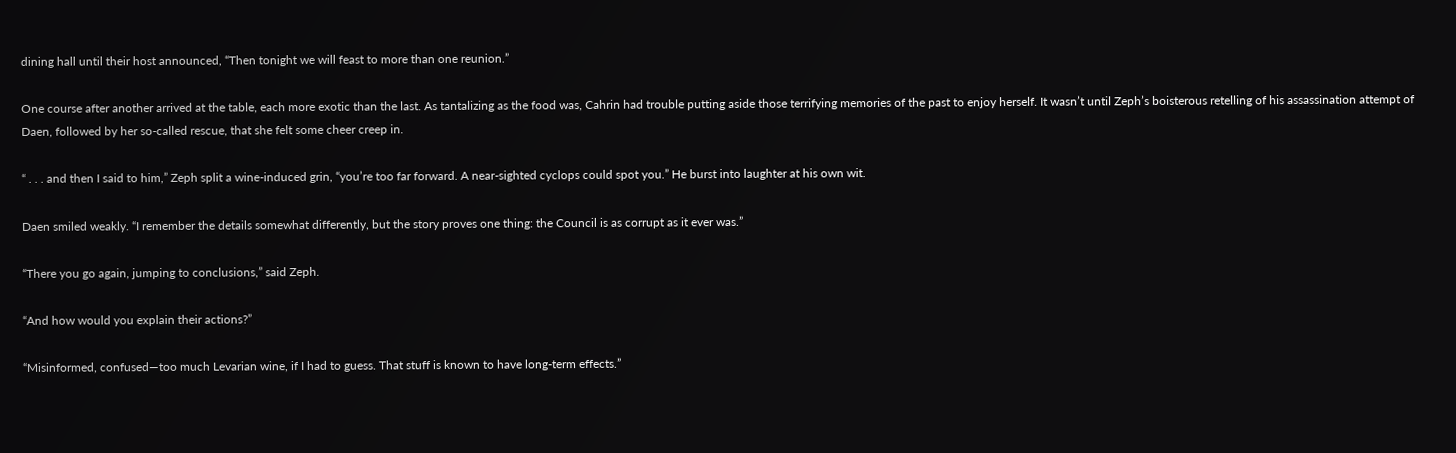dining hall until their host announced, “Then tonight we will feast to more than one reunion.”

One course after another arrived at the table, each more exotic than the last. As tantalizing as the food was, Cahrin had trouble putting aside those terrifying memories of the past to enjoy herself. It wasn’t until Zeph’s boisterous retelling of his assassination attempt of Daen, followed by her so-called rescue, that she felt some cheer creep in.

“ . . . and then I said to him,” Zeph split a wine-induced grin, “you’re too far forward. A near-sighted cyclops could spot you.” He burst into laughter at his own wit.

Daen smiled weakly. “I remember the details somewhat differently, but the story proves one thing: the Council is as corrupt as it ever was.”

“There you go again, jumping to conclusions,” said Zeph.

“And how would you explain their actions?”

“Misinformed, confused—too much Levarian wine, if I had to guess. That stuff is known to have long-term effects.”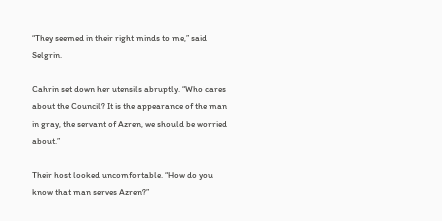“They seemed in their right minds to me,” said Selgrin.

Cahrin set down her utensils abruptly. “Who cares about the Council? It is the appearance of the man in gray, the servant of Azren, we should be worried about.”

Their host looked uncomfortable. “How do you know that man serves Azren?”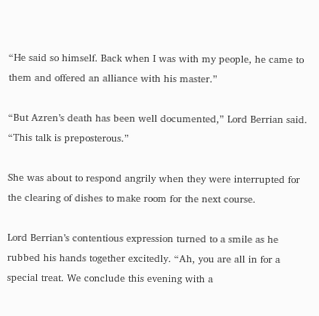“He said so himself. Back when I was with my people, he came to them and offered an alliance with his master.”

“But Azren’s death has been well documented,” Lord Berrian said. “This talk is preposterous.”

She was about to respond angrily when they were interrupted for the clearing of dishes to make room for the next course.

Lord Berrian’s contentious expression turned to a smile as he rubbed his hands together excitedly. “Ah, you are all in for a special treat. We conclude this evening with a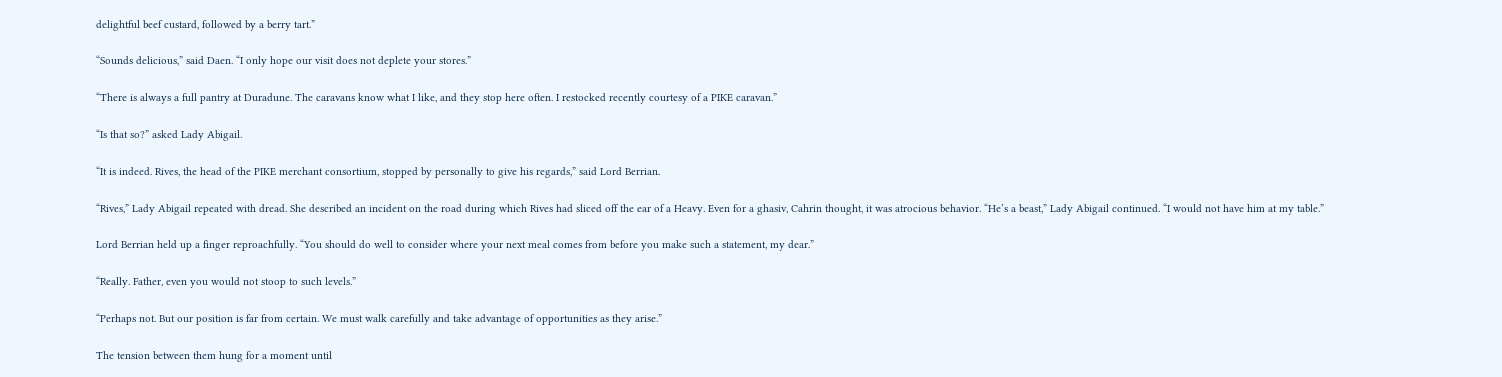delightful beef custard, followed by a berry tart.”

“Sounds delicious,” said Daen. “I only hope our visit does not deplete your stores.”

“There is always a full pantry at Duradune. The caravans know what I like, and they stop here often. I restocked recently courtesy of a PIKE caravan.”

“Is that so?” asked Lady Abigail.

“It is indeed. Rives, the head of the PIKE merchant consortium, stopped by personally to give his regards,” said Lord Berrian.

“Rives,” Lady Abigail repeated with dread. She described an incident on the road during which Rives had sliced off the ear of a Heavy. Even for a ghasiv, Cahrin thought, it was atrocious behavior. “He’s a beast,” Lady Abigail continued. “I would not have him at my table.”

Lord Berrian held up a finger reproachfully. “You should do well to consider where your next meal comes from before you make such a statement, my dear.”

“Really. Father, even you would not stoop to such levels.”

“Perhaps not. But our position is far from certain. We must walk carefully and take advantage of opportunities as they arise.”

The tension between them hung for a moment until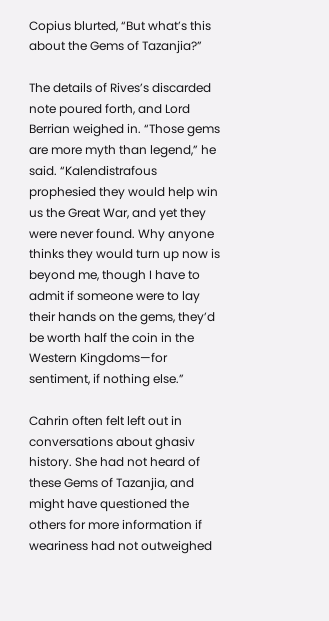Copius blurted, “But what’s this about the Gems of Tazanjia?”

The details of Rives’s discarded note poured forth, and Lord Berrian weighed in. “Those gems are more myth than legend,” he said. “Kalendistrafous prophesied they would help win us the Great War, and yet they were never found. Why anyone thinks they would turn up now is beyond me, though I have to admit if someone were to lay their hands on the gems, they’d be worth half the coin in the Western Kingdoms—for sentiment, if nothing else.”

Cahrin often felt left out in conversations about ghasiv history. She had not heard of these Gems of Tazanjia, and might have questioned the others for more information if weariness had not outweighed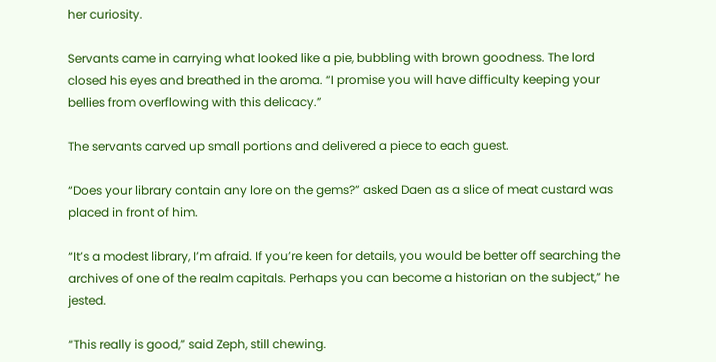her curiosity.

Servants came in carrying what looked like a pie, bubbling with brown goodness. The lord closed his eyes and breathed in the aroma. “I promise you will have difficulty keeping your bellies from overflowing with this delicacy.”

The servants carved up small portions and delivered a piece to each guest.

“Does your library contain any lore on the gems?” asked Daen as a slice of meat custard was placed in front of him.

“It’s a modest library, I’m afraid. If you’re keen for details, you would be better off searching the archives of one of the realm capitals. Perhaps you can become a historian on the subject,” he jested.

“This really is good,” said Zeph, still chewing.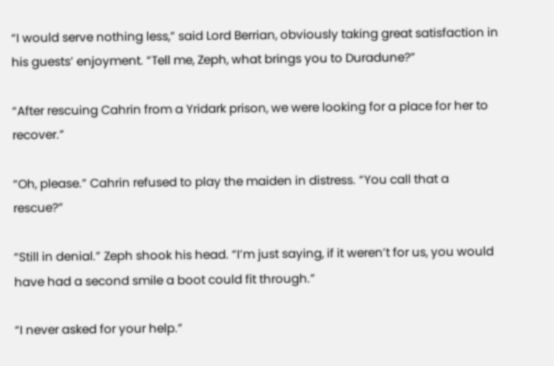“I would serve nothing less,” said Lord Berrian, obviously taking great satisfaction in his guests’ enjoyment. “Tell me, Zeph, what brings you to Duradune?”

“After rescuing Cahrin from a Yridark prison, we were looking for a place for her to recover.”

“Oh, please.” Cahrin refused to play the maiden in distress. “You call that a rescue?”

“Still in denial.” Zeph shook his head. “I’m just saying, if it weren’t for us, you would have had a second smile a boot could fit through.”

“I never asked for your help.”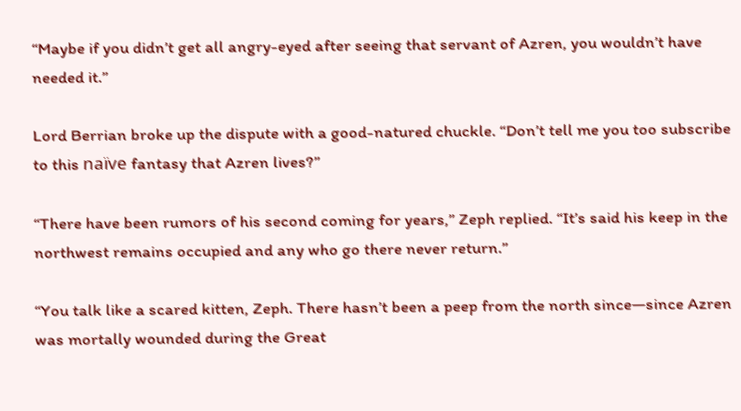“Maybe if you didn’t get all angry-eyed after seeing that servant of Azren, you wouldn’t have needed it.”

Lord Berrian broke up the dispute with a good-natured chuckle. “Don’t tell me you too subscribe to this naïve fantasy that Azren lives?”

“There have been rumors of his second coming for years,” Zeph replied. “It’s said his keep in the northwest remains occupied and any who go there never return.”

“You talk like a scared kitten, Zeph. There hasn’t been a peep from the north since—since Azren was mortally wounded during the Great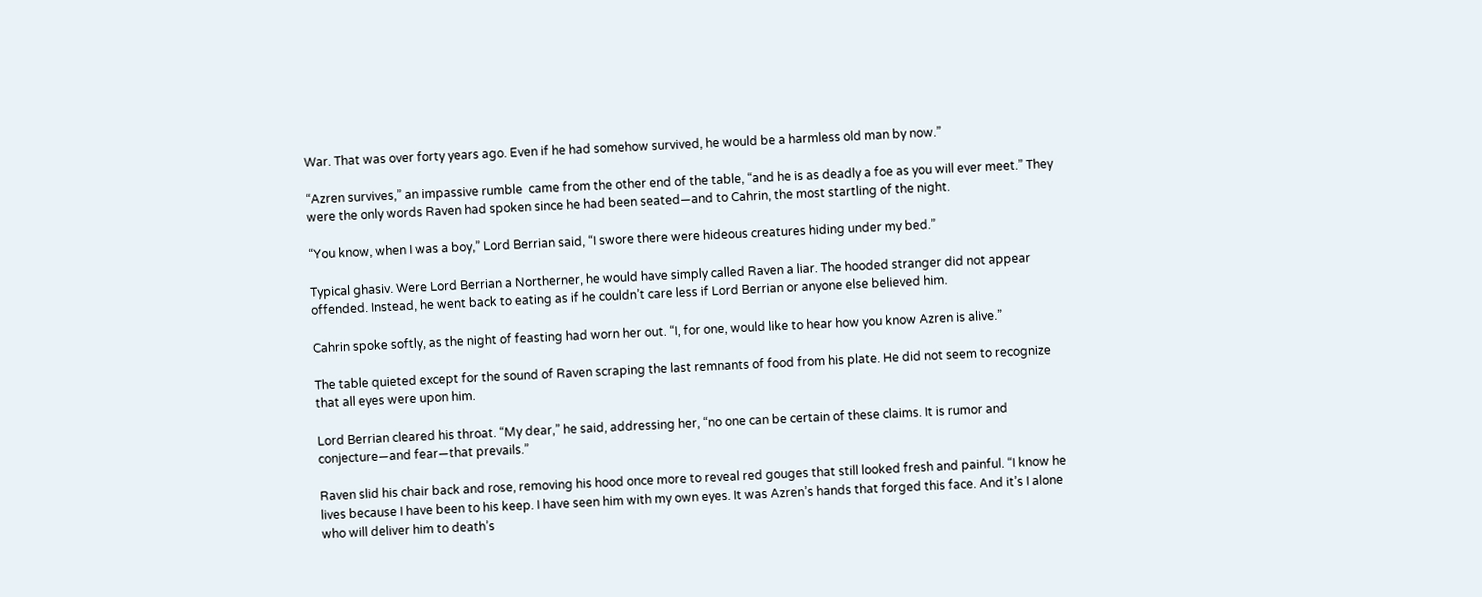War. That was over forty years ago. Even if he had somehow survived, he would be a harmless old man by now.”

“Azren survives,” an impassive rumble  came from the other end of the table, “and he is as deadly a foe as you will ever meet.” They were the only words Raven had spoken since he had been seated—and to Cahrin, the most startling of the night.

“You know, when I was a boy,” Lord Berrian said, “I swore there were hideous creatures hiding under my bed.”

Typical ghasiv. Were Lord Berrian a Northerner, he would have simply called Raven a liar. The hooded stranger did not appear offended. Instead, he went back to eating as if he couldn’t care less if Lord Berrian or anyone else believed him.

Cahrin spoke softly, as the night of feasting had worn her out. “I, for one, would like to hear how you know Azren is alive.”

The table quieted except for the sound of Raven scraping the last remnants of food from his plate. He did not seem to recognize that all eyes were upon him.

Lord Berrian cleared his throat. “My dear,” he said, addressing her, “no one can be certain of these claims. It is rumor and conjecture—and fear—that prevails.”

Raven slid his chair back and rose, removing his hood once more to reveal red gouges that still looked fresh and painful. “I know he lives because I have been to his keep. I have seen him with my own eyes. It was Azren’s hands that forged this face. And it’s I alone who will deliver him to death’s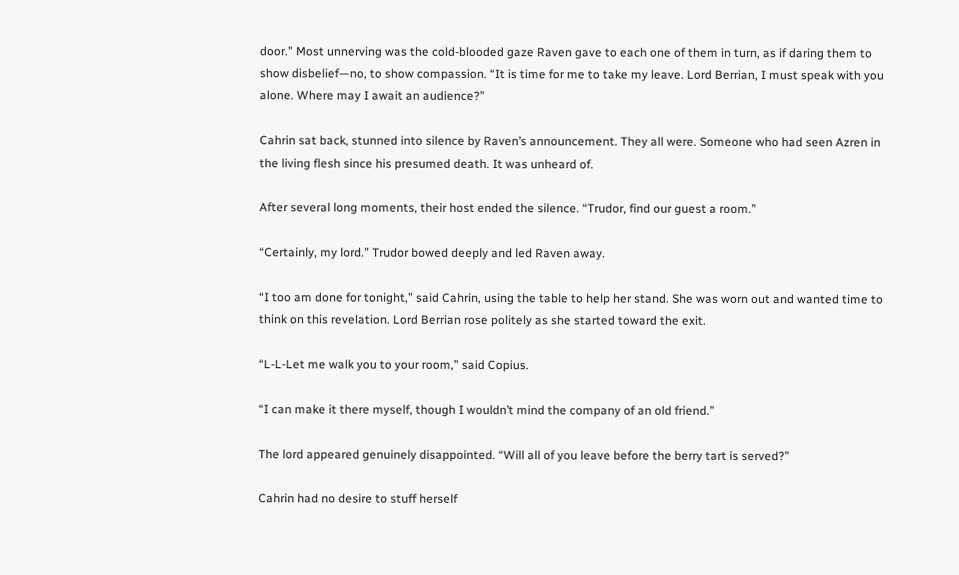door.” Most unnerving was the cold-blooded gaze Raven gave to each one of them in turn, as if daring them to show disbelief—no, to show compassion. “It is time for me to take my leave. Lord Berrian, I must speak with you alone. Where may I await an audience?”

Cahrin sat back, stunned into silence by Raven’s announcement. They all were. Someone who had seen Azren in the living flesh since his presumed death. It was unheard of.

After several long moments, their host ended the silence. “Trudor, find our guest a room.”

“Certainly, my lord.” Trudor bowed deeply and led Raven away.

“I too am done for tonight,” said Cahrin, using the table to help her stand. She was worn out and wanted time to think on this revelation. Lord Berrian rose politely as she started toward the exit.

“L-L-Let me walk you to your room,” said Copius.

“I can make it there myself, though I wouldn’t mind the company of an old friend.”

The lord appeared genuinely disappointed. “Will all of you leave before the berry tart is served?”

Cahrin had no desire to stuff herself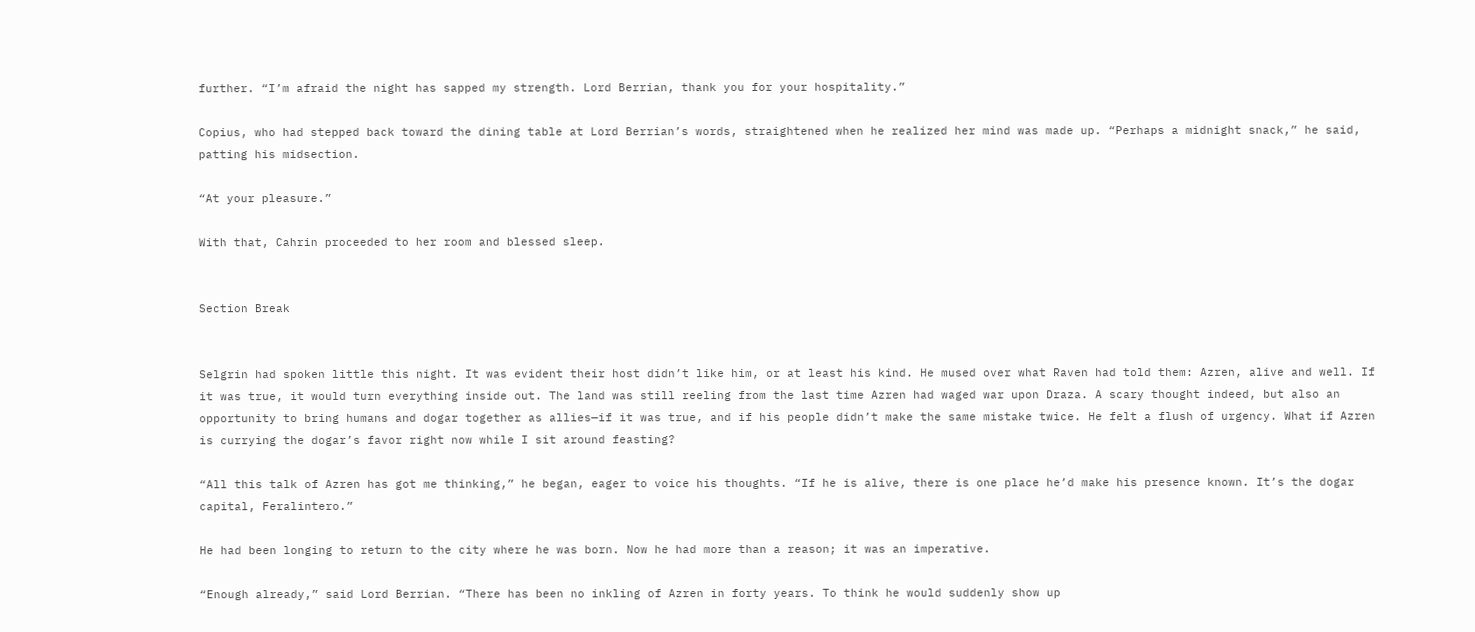further. “I’m afraid the night has sapped my strength. Lord Berrian, thank you for your hospitality.”

Copius, who had stepped back toward the dining table at Lord Berrian’s words, straightened when he realized her mind was made up. “Perhaps a midnight snack,” he said, patting his midsection.

“At your pleasure.”

With that, Cahrin proceeded to her room and blessed sleep.


Section Break


Selgrin had spoken little this night. It was evident their host didn’t like him, or at least his kind. He mused over what Raven had told them: Azren, alive and well. If it was true, it would turn everything inside out. The land was still reeling from the last time Azren had waged war upon Draza. A scary thought indeed, but also an opportunity to bring humans and dogar together as allies—if it was true, and if his people didn’t make the same mistake twice. He felt a flush of urgency. What if Azren is currying the dogar’s favor right now while I sit around feasting?

“All this talk of Azren has got me thinking,” he began, eager to voice his thoughts. “If he is alive, there is one place he’d make his presence known. It’s the dogar capital, Feralintero.”

He had been longing to return to the city where he was born. Now he had more than a reason; it was an imperative.

“Enough already,” said Lord Berrian. “There has been no inkling of Azren in forty years. To think he would suddenly show up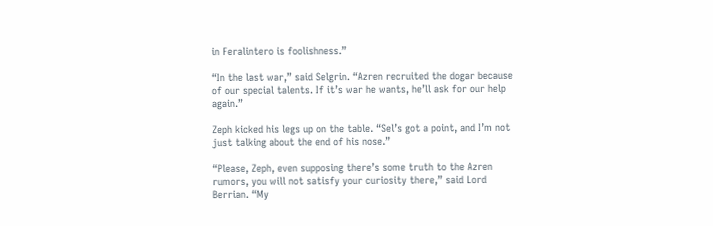in Feralintero is foolishness.”

“In the last war,” said Selgrin. “Azren recruited the dogar because of our special talents. If it’s war he wants, he’ll ask for our help again.”

Zeph kicked his legs up on the table. “Sel’s got a point, and I’m not just talking about the end of his nose.”

“Please, Zeph, even supposing there’s some truth to the Azren rumors, you will not satisfy your curiosity there,” said Lord Berrian. “My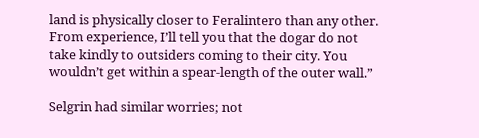land is physically closer to Feralintero than any other. From experience, I’ll tell you that the dogar do not take kindly to outsiders coming to their city. You wouldn’t get within a spear-length of the outer wall.”

Selgrin had similar worries; not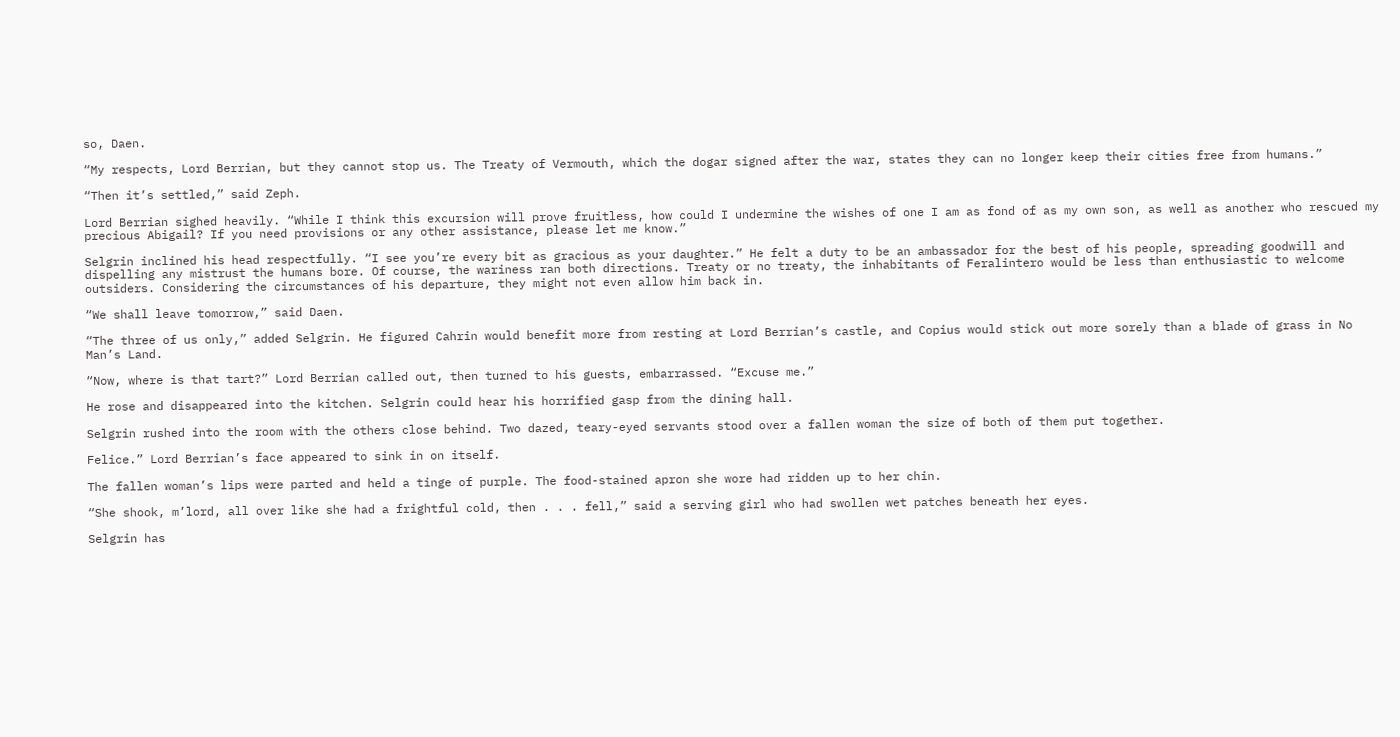so, Daen.

“My respects, Lord Berrian, but they cannot stop us. The Treaty of Vermouth, which the dogar signed after the war, states they can no longer keep their cities free from humans.”

“Then it’s settled,” said Zeph.

Lord Berrian sighed heavily. “While I think this excursion will prove fruitless, how could I undermine the wishes of one I am as fond of as my own son, as well as another who rescued my precious Abigail? If you need provisions or any other assistance, please let me know.”

Selgrin inclined his head respectfully. “I see you’re every bit as gracious as your daughter.” He felt a duty to be an ambassador for the best of his people, spreading goodwill and dispelling any mistrust the humans bore. Of course, the wariness ran both directions. Treaty or no treaty, the inhabitants of Feralintero would be less than enthusiastic to welcome outsiders. Considering the circumstances of his departure, they might not even allow him back in.

“We shall leave tomorrow,” said Daen.

“The three of us only,” added Selgrin. He figured Cahrin would benefit more from resting at Lord Berrian’s castle, and Copius would stick out more sorely than a blade of grass in No Man’s Land.

“Now, where is that tart?” Lord Berrian called out, then turned to his guests, embarrassed. “Excuse me.”

He rose and disappeared into the kitchen. Selgrin could hear his horrified gasp from the dining hall.

Selgrin rushed into the room with the others close behind. Two dazed, teary-eyed servants stood over a fallen woman the size of both of them put together.

Felice.” Lord Berrian’s face appeared to sink in on itself.

The fallen woman’s lips were parted and held a tinge of purple. The food-stained apron she wore had ridden up to her chin.

“She shook, m’lord, all over like she had a frightful cold, then . . . fell,” said a serving girl who had swollen wet patches beneath her eyes.

Selgrin has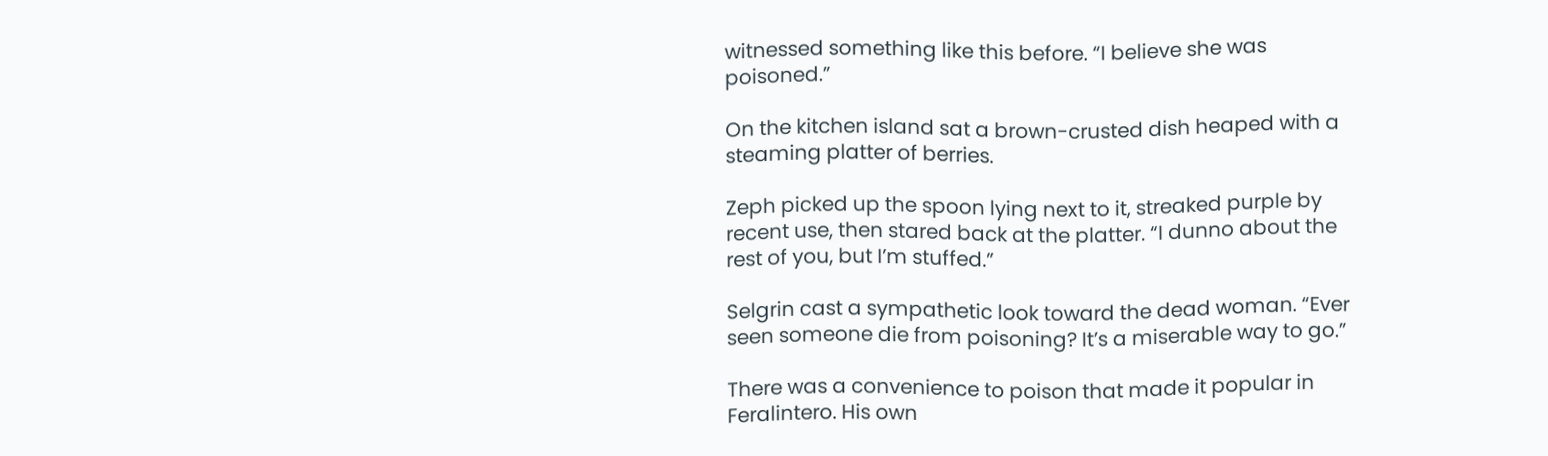witnessed something like this before. “I believe she was poisoned.”

On the kitchen island sat a brown-crusted dish heaped with a steaming platter of berries.

Zeph picked up the spoon lying next to it, streaked purple by recent use, then stared back at the platter. “I dunno about the rest of you, but I’m stuffed.”

Selgrin cast a sympathetic look toward the dead woman. “Ever seen someone die from poisoning? It’s a miserable way to go.”

There was a convenience to poison that made it popular in Feralintero. His own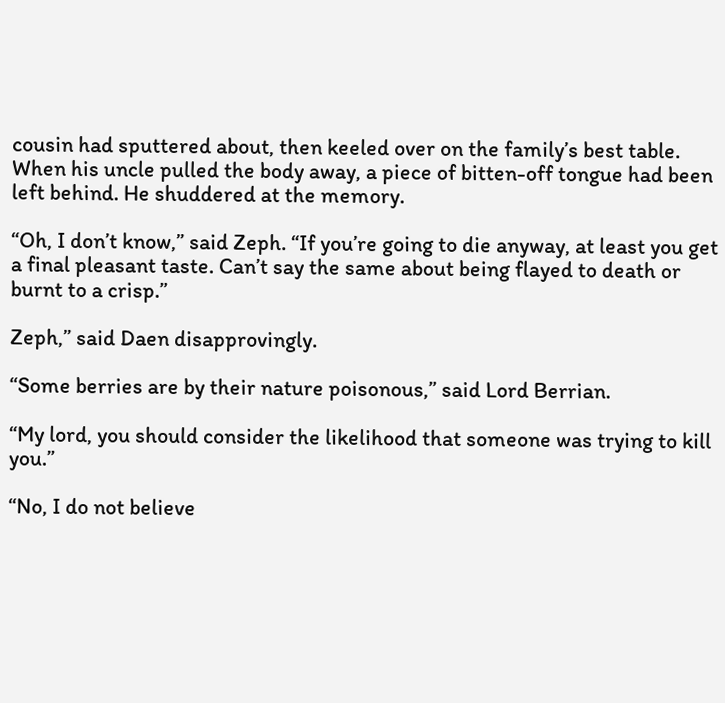cousin had sputtered about, then keeled over on the family’s best table. When his uncle pulled the body away, a piece of bitten-off tongue had been left behind. He shuddered at the memory.

“Oh, I don’t know,” said Zeph. “If you’re going to die anyway, at least you get a final pleasant taste. Can’t say the same about being flayed to death or burnt to a crisp.”

Zeph,” said Daen disapprovingly.

“Some berries are by their nature poisonous,” said Lord Berrian.

“My lord, you should consider the likelihood that someone was trying to kill you.”

“No, I do not believe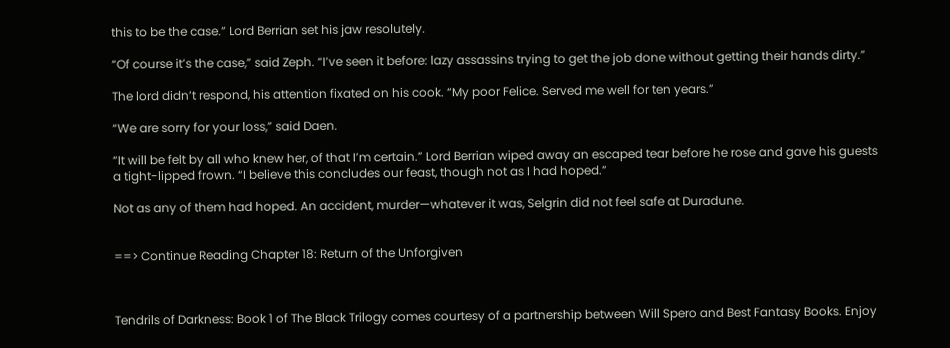this to be the case.” Lord Berrian set his jaw resolutely.

“Of course it’s the case,” said Zeph. “I’ve seen it before: lazy assassins trying to get the job done without getting their hands dirty.”

The lord didn’t respond, his attention fixated on his cook. “My poor Felice. Served me well for ten years.”

“We are sorry for your loss,” said Daen.

“It will be felt by all who knew her, of that I’m certain.” Lord Berrian wiped away an escaped tear before he rose and gave his guests a tight-lipped frown. “I believe this concludes our feast, though not as I had hoped.”

Not as any of them had hoped. An accident, murder—whatever it was, Selgrin did not feel safe at Duradune.


==> Continue Reading Chapter 18: Return of the Unforgiven



Tendrils of Darkness: Book 1 of The Black Trilogy comes courtesy of a partnership between Will Spero and Best Fantasy Books. Enjoy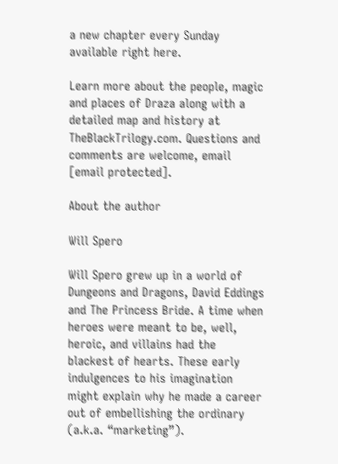a new chapter every Sunday available right here.

Learn more about the people, magic and places of Draza along with a detailed map and history at TheBlackTrilogy.com. Questions and comments are welcome, email [email protected].

About the author

Will Spero

Will Spero grew up in a world of Dungeons and Dragons, David Eddings and The Princess Bride. A time when heroes were meant to be, well, heroic, and villains had the blackest of hearts. These early indulgences to his imagination might explain why he made a career out of embellishing the ordinary (a.k.a. “marketing”).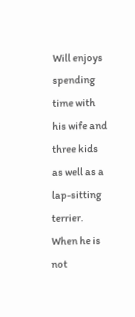Will enjoys spending time with his wife and three kids as well as a lap-sitting terrier. When he is not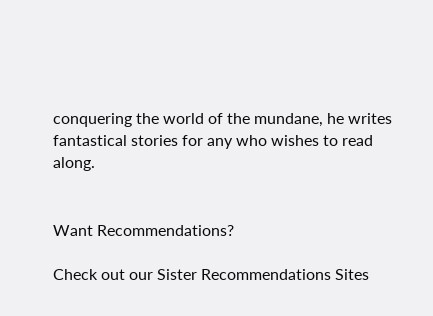conquering the world of the mundane, he writes fantastical stories for any who wishes to read along.


Want Recommendations?

Check out our Sister Recommendations Sites